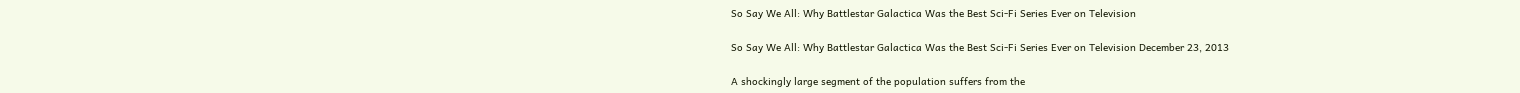So Say We All: Why Battlestar Galactica Was the Best Sci-Fi Series Ever on Television

So Say We All: Why Battlestar Galactica Was the Best Sci-Fi Series Ever on Television December 23, 2013

A shockingly large segment of the population suffers from the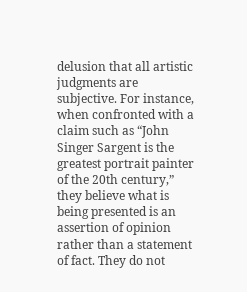delusion that all artistic judgments are subjective. For instance, when confronted with a claim such as “John Singer Sargent is the greatest portrait painter of the 20th century,” they believe what is being presented is an assertion of opinion rather than a statement of fact. They do not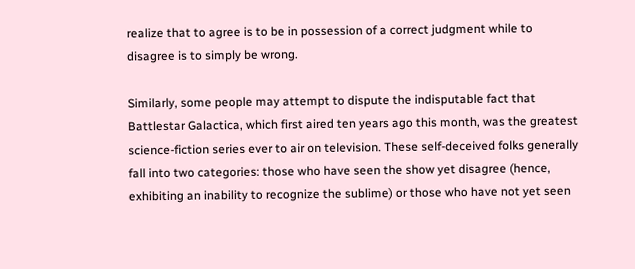realize that to agree is to be in possession of a correct judgment while to disagree is to simply be wrong.

Similarly, some people may attempt to dispute the indisputable fact that Battlestar Galactica, which first aired ten years ago this month, was the greatest science-fiction series ever to air on television. These self-deceived folks generally fall into two categories: those who have seen the show yet disagree (hence, exhibiting an inability to recognize the sublime) or those who have not yet seen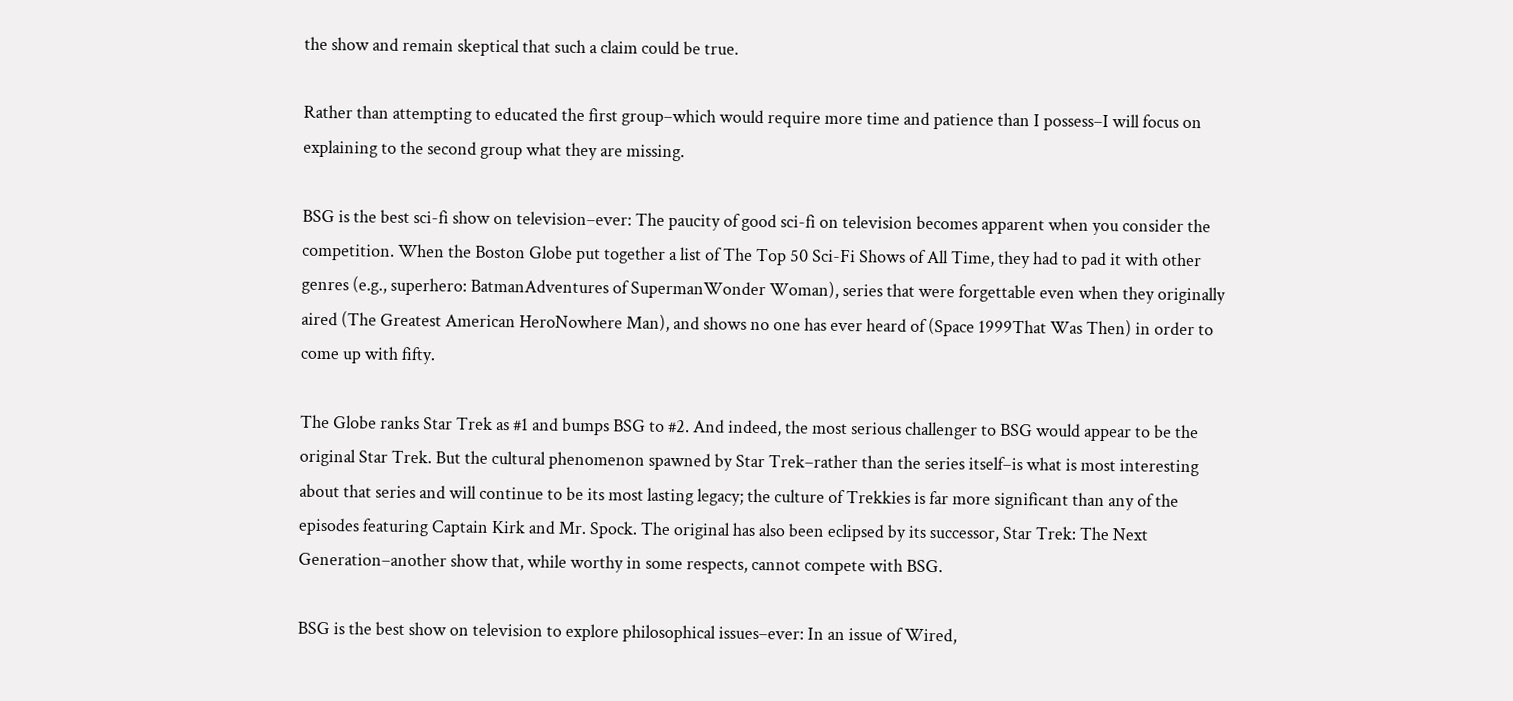the show and remain skeptical that such a claim could be true.

Rather than attempting to educated the first group–which would require more time and patience than I possess–I will focus on explaining to the second group what they are missing.

BSG is the best sci-fi show on television–ever: The paucity of good sci-fi on television becomes apparent when you consider the competition. When the Boston Globe put together a list of The Top 50 Sci-Fi Shows of All Time, they had to pad it with other genres (e.g., superhero: BatmanAdventures of SupermanWonder Woman), series that were forgettable even when they originally aired (The Greatest American HeroNowhere Man), and shows no one has ever heard of (Space 1999That Was Then) in order to come up with fifty.

The Globe ranks Star Trek as #1 and bumps BSG to #2. And indeed, the most serious challenger to BSG would appear to be the original Star Trek. But the cultural phenomenon spawned by Star Trek–rather than the series itself–is what is most interesting about that series and will continue to be its most lasting legacy; the culture of Trekkies is far more significant than any of the episodes featuring Captain Kirk and Mr. Spock. The original has also been eclipsed by its successor, Star Trek: The Next Generation–another show that, while worthy in some respects, cannot compete with BSG.

BSG is the best show on television to explore philosophical issues–ever: In an issue of Wired,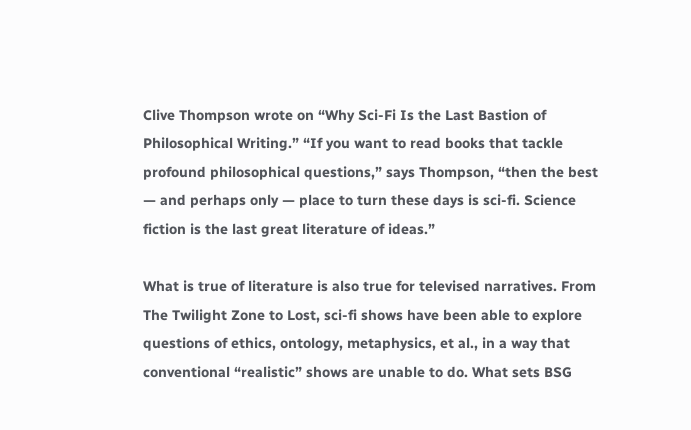Clive Thompson wrote on “Why Sci-Fi Is the Last Bastion of Philosophical Writing.” “If you want to read books that tackle profound philosophical questions,” says Thompson, “then the best — and perhaps only — place to turn these days is sci-fi. Science fiction is the last great literature of ideas.”

What is true of literature is also true for televised narratives. From The Twilight Zone to Lost, sci-fi shows have been able to explore questions of ethics, ontology, metaphysics, et al., in a way that conventional “realistic” shows are unable to do. What sets BSG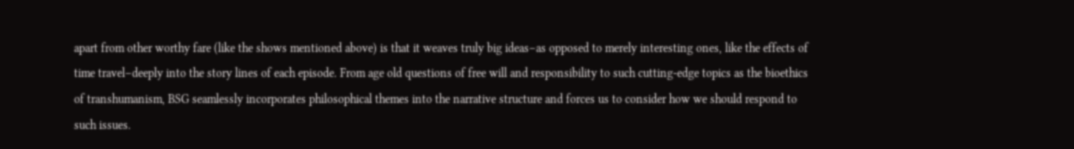apart from other worthy fare (like the shows mentioned above) is that it weaves truly big ideas–as opposed to merely interesting ones, like the effects of time travel–deeply into the story lines of each episode. From age old questions of free will and responsibility to such cutting-edge topics as the bioethics of transhumanism, BSG seamlessly incorporates philosophical themes into the narrative structure and forces us to consider how we should respond to such issues.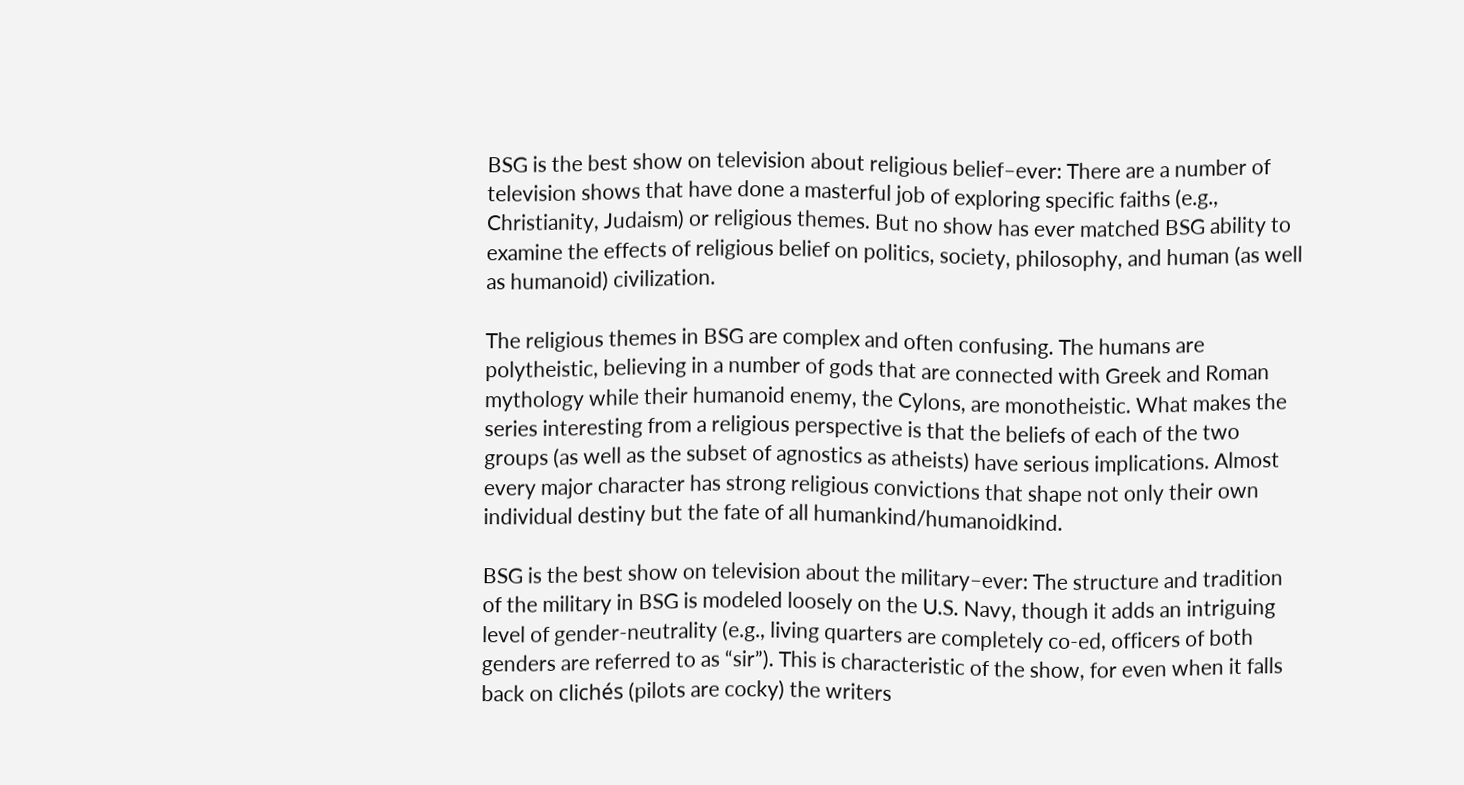BSG is the best show on television about religious belief–ever: There are a number of television shows that have done a masterful job of exploring specific faiths (e.g., Christianity, Judaism) or religious themes. But no show has ever matched BSG ability to examine the effects of religious belief on politics, society, philosophy, and human (as well as humanoid) civilization.

The religious themes in BSG are complex and often confusing. The humans are polytheistic, believing in a number of gods that are connected with Greek and Roman mythology while their humanoid enemy, the Cylons, are monotheistic. What makes the series interesting from a religious perspective is that the beliefs of each of the two groups (as well as the subset of agnostics as atheists) have serious implications. Almost every major character has strong religious convictions that shape not only their own individual destiny but the fate of all humankind/humanoidkind.

BSG is the best show on television about the military–ever: The structure and tradition of the military in BSG is modeled loosely on the U.S. Navy, though it adds an intriguing level of gender-neutrality (e.g., living quarters are completely co-ed, officers of both genders are referred to as “sir”). This is characteristic of the show, for even when it falls back on clichés (pilots are cocky) the writers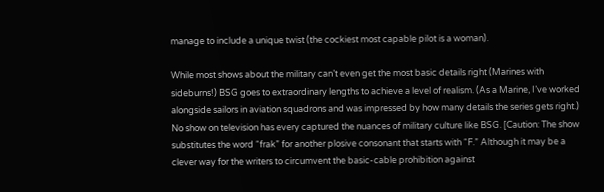manage to include a unique twist (the cockiest most capable pilot is a woman).

While most shows about the military can’t even get the most basic details right (Marines with sideburns!) BSG goes to extraordinary lengths to achieve a level of realism. (As a Marine, I’ve worked alongside sailors in aviation squadrons and was impressed by how many details the series gets right.) No show on television has every captured the nuances of military culture like BSG. [Caution: The show substitutes the word “frak” for another plosive consonant that starts with “F.” Although it may be a clever way for the writers to circumvent the basic-cable prohibition against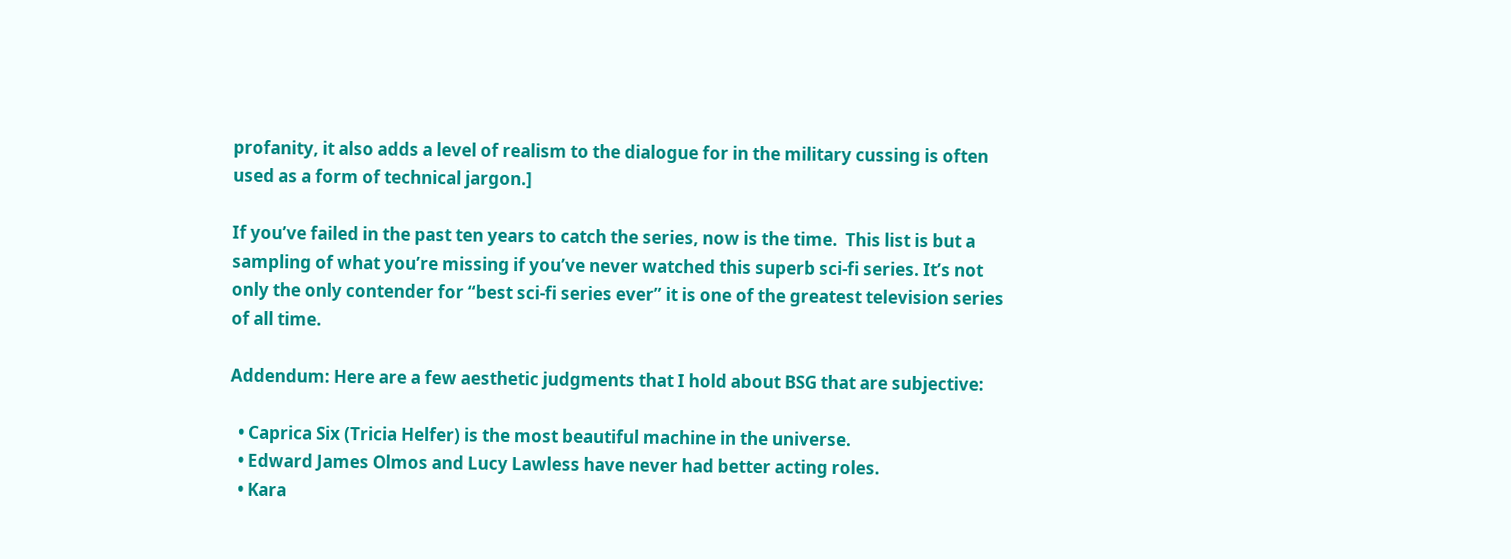profanity, it also adds a level of realism to the dialogue for in the military cussing is often used as a form of technical jargon.]

If you’ve failed in the past ten years to catch the series, now is the time.  This list is but a sampling of what you’re missing if you’ve never watched this superb sci-fi series. It’s not only the only contender for “best sci-fi series ever” it is one of the greatest television series of all time.

Addendum: Here are a few aesthetic judgments that I hold about BSG that are subjective:

  • Caprica Six (Tricia Helfer) is the most beautiful machine in the universe.
  • Edward James Olmos and Lucy Lawless have never had better acting roles.
  • Kara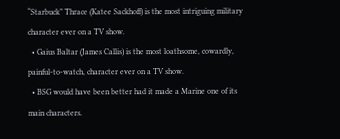“Starbuck” Thrace (Katee Sackhoff) is the most intriguing military character ever on a TV show.
  • Gaius Baltar (James Callis) is the most loathsome, cowardly, painful-to-watch, character ever on a TV show.
  • BSG would have been better had it made a Marine one of its main characters.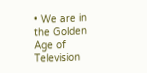• We are in the Golden Age of Television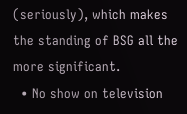(seriously), which makes the standing of BSG all the more significant.
  • No show on television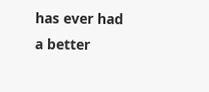has ever had a better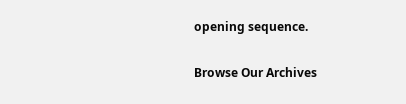opening sequence.

Browse Our Archives